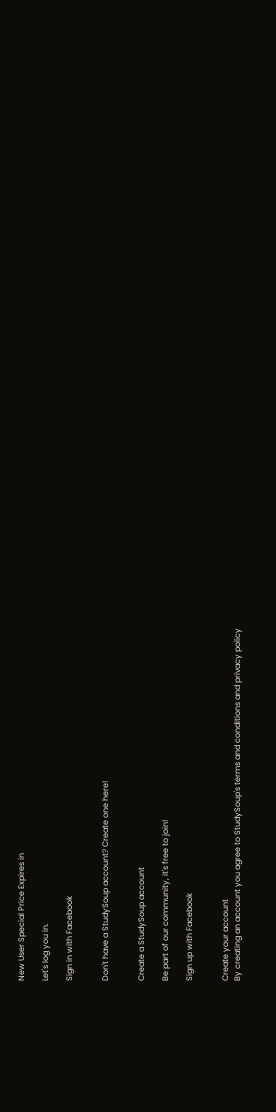New User Special Price Expires in

Let's log you in.

Sign in with Facebook


Don't have a StudySoup account? Create one here!


Create a StudySoup account

Be part of our community, it's free to join!

Sign up with Facebook


Create your account
By creating an account you agree to StudySoup's terms and conditions and privacy policy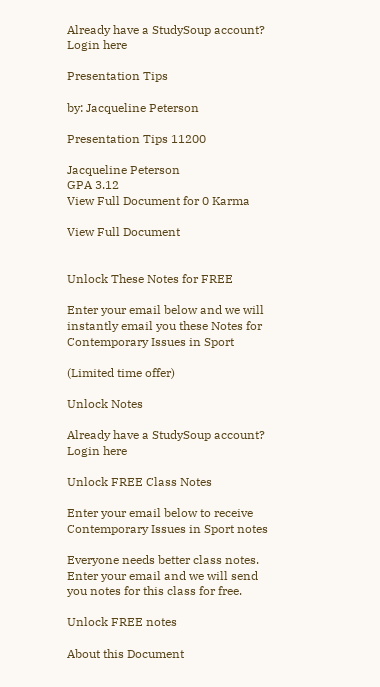Already have a StudySoup account? Login here

Presentation Tips

by: Jacqueline Peterson

Presentation Tips 11200

Jacqueline Peterson
GPA 3.12
View Full Document for 0 Karma

View Full Document


Unlock These Notes for FREE

Enter your email below and we will instantly email you these Notes for Contemporary Issues in Sport

(Limited time offer)

Unlock Notes

Already have a StudySoup account? Login here

Unlock FREE Class Notes

Enter your email below to receive Contemporary Issues in Sport notes

Everyone needs better class notes. Enter your email and we will send you notes for this class for free.

Unlock FREE notes

About this Document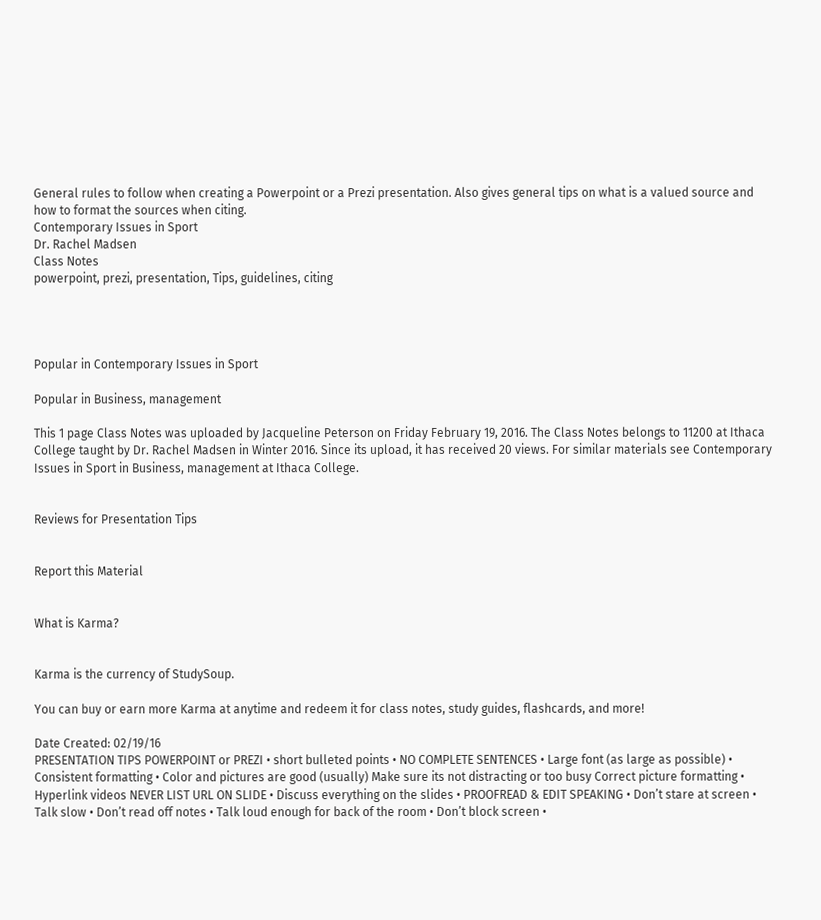General rules to follow when creating a Powerpoint or a Prezi presentation. Also gives general tips on what is a valued source and how to format the sources when citing.
Contemporary Issues in Sport
Dr. Rachel Madsen
Class Notes
powerpoint, prezi, presentation, Tips, guidelines, citing




Popular in Contemporary Issues in Sport

Popular in Business, management

This 1 page Class Notes was uploaded by Jacqueline Peterson on Friday February 19, 2016. The Class Notes belongs to 11200 at Ithaca College taught by Dr. Rachel Madsen in Winter 2016. Since its upload, it has received 20 views. For similar materials see Contemporary Issues in Sport in Business, management at Ithaca College.


Reviews for Presentation Tips


Report this Material


What is Karma?


Karma is the currency of StudySoup.

You can buy or earn more Karma at anytime and redeem it for class notes, study guides, flashcards, and more!

Date Created: 02/19/16
PRESENTATION TIPS POWERPOINT or PREZI • short bulleted points • NO COMPLETE SENTENCES • Large font (as large as possible) • Consistent formatting • Color and pictures are good (usually) Make sure its not distracting or too busy Correct picture formatting • Hyperlink videos NEVER LIST URL ON SLIDE • Discuss everything on the slides • PROOFREAD & EDIT SPEAKING • Don’t stare at screen • Talk slow • Don’t read off notes • Talk loud enough for back of the room • Don’t block screen •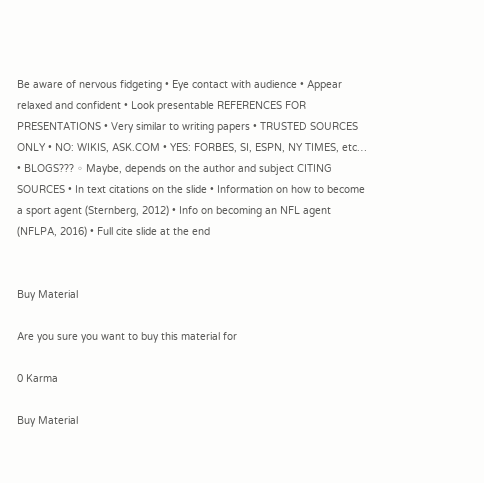Be aware of nervous fidgeting • Eye contact with audience • Appear relaxed and confident • Look presentable REFERENCES FOR PRESENTATIONS • Very similar to writing papers • TRUSTED SOURCES ONLY • NO: WIKIS, ASK.COM • YES: FORBES, SI, ESPN, NY TIMES, etc… • BLOGS??? ◦ Maybe, depends on the author and subject CITING SOURCES • In text citations on the slide • Information on how to become a sport agent (Sternberg, 2012) • Info on becoming an NFL agent (NFLPA, 2016) • Full cite slide at the end


Buy Material

Are you sure you want to buy this material for

0 Karma

Buy Material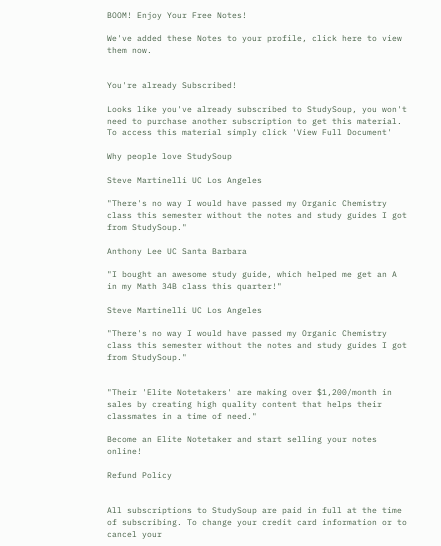BOOM! Enjoy Your Free Notes!

We've added these Notes to your profile, click here to view them now.


You're already Subscribed!

Looks like you've already subscribed to StudySoup, you won't need to purchase another subscription to get this material. To access this material simply click 'View Full Document'

Why people love StudySoup

Steve Martinelli UC Los Angeles

"There's no way I would have passed my Organic Chemistry class this semester without the notes and study guides I got from StudySoup."

Anthony Lee UC Santa Barbara

"I bought an awesome study guide, which helped me get an A in my Math 34B class this quarter!"

Steve Martinelli UC Los Angeles

"There's no way I would have passed my Organic Chemistry class this semester without the notes and study guides I got from StudySoup."


"Their 'Elite Notetakers' are making over $1,200/month in sales by creating high quality content that helps their classmates in a time of need."

Become an Elite Notetaker and start selling your notes online!

Refund Policy


All subscriptions to StudySoup are paid in full at the time of subscribing. To change your credit card information or to cancel your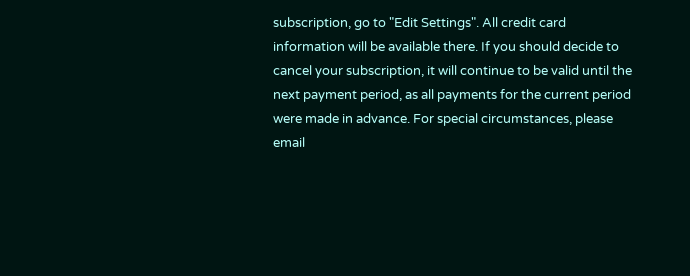subscription, go to "Edit Settings". All credit card information will be available there. If you should decide to cancel your subscription, it will continue to be valid until the next payment period, as all payments for the current period were made in advance. For special circumstances, please email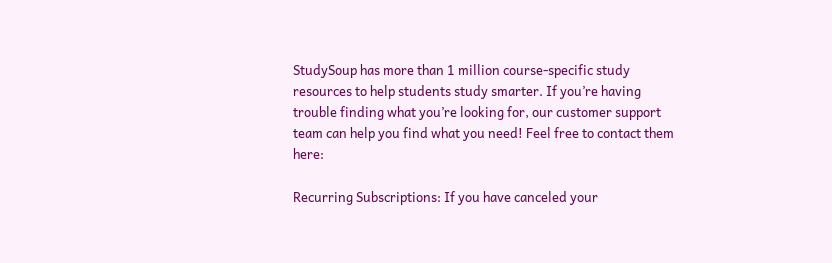StudySoup has more than 1 million course-specific study resources to help students study smarter. If you’re having trouble finding what you’re looking for, our customer support team can help you find what you need! Feel free to contact them here:

Recurring Subscriptions: If you have canceled your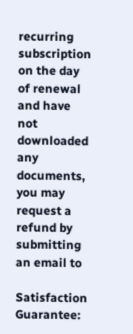recurring subscription on the day of renewal and have not downloaded any documents, you may request a refund by submitting an email to

Satisfaction Guarantee: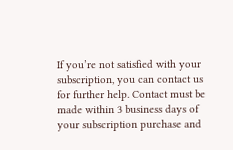If you’re not satisfied with your subscription, you can contact us for further help. Contact must be made within 3 business days of your subscription purchase and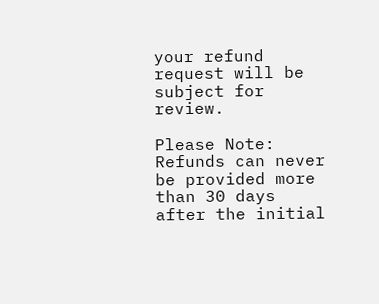your refund request will be subject for review.

Please Note: Refunds can never be provided more than 30 days after the initial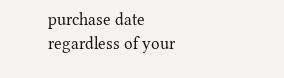purchase date regardless of your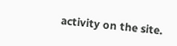activity on the site.